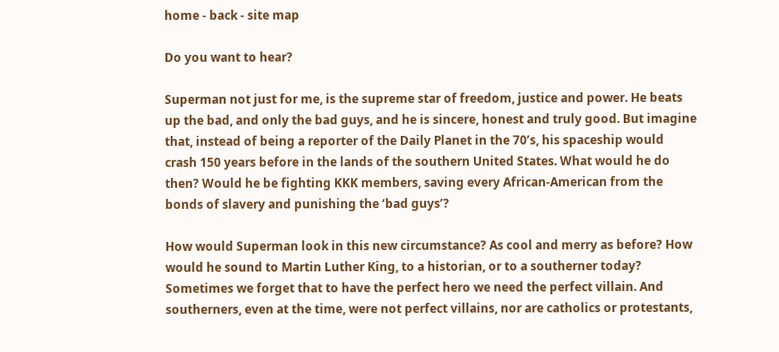home - back - site map

Do you want to hear?

Superman not just for me, is the supreme star of freedom, justice and power. He beats up the bad, and only the bad guys, and he is sincere, honest and truly good. But imagine that, instead of being a reporter of the Daily Planet in the 70’s, his spaceship would crash 150 years before in the lands of the southern United States. What would he do then? Would he be fighting KKK members, saving every African-American from the bonds of slavery and punishing the ‘bad guys’?

How would Superman look in this new circumstance? As cool and merry as before? How would he sound to Martin Luther King, to a historian, or to a southerner today? Sometimes we forget that to have the perfect hero we need the perfect villain. And southerners, even at the time, were not perfect villains, nor are catholics or protestants,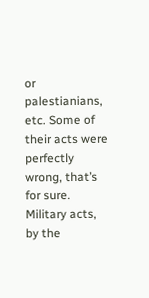or palestianians, etc. Some of their acts were perfectly wrong, that’s for sure. Military acts, by the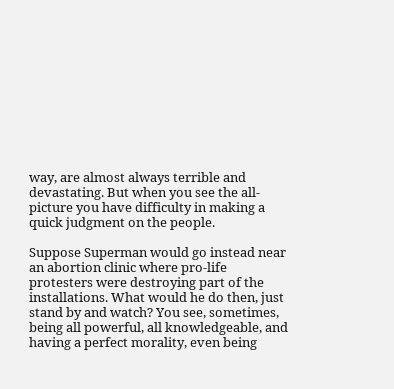way, are almost always terrible and devastating. But when you see the all-picture you have difficulty in making a quick judgment on the people.

Suppose Superman would go instead near an abortion clinic where pro-life protesters were destroying part of the installations. What would he do then, just stand by and watch? You see, sometimes, being all powerful, all knowledgeable, and having a perfect morality, even being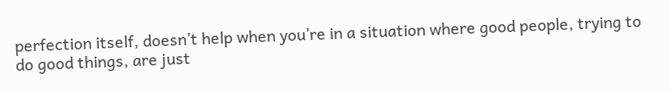perfection itself, doesn’t help when you’re in a situation where good people, trying to do good things, are just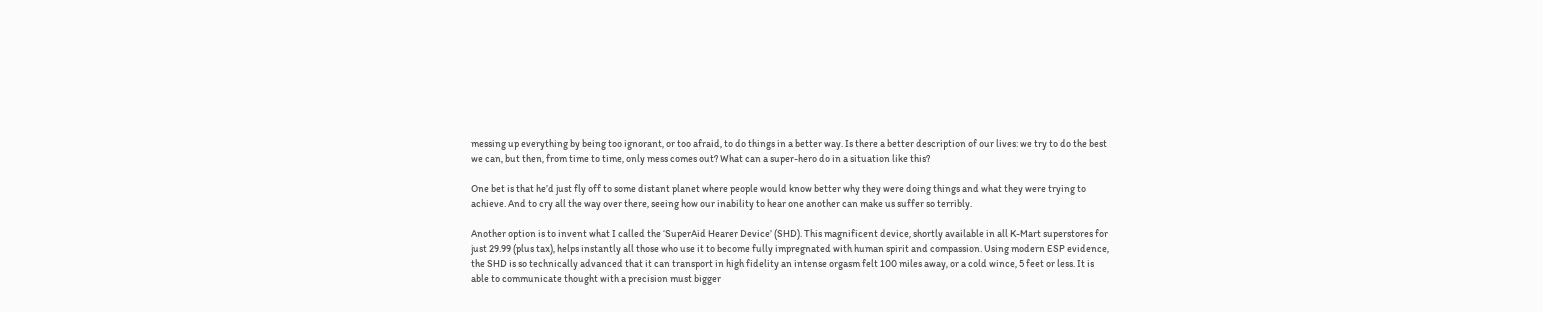messing up everything by being too ignorant, or too afraid, to do things in a better way. Is there a better description of our lives: we try to do the best we can, but then, from time to time, only mess comes out? What can a super-hero do in a situation like this?

One bet is that he’d just fly off to some distant planet where people would know better why they were doing things and what they were trying to achieve. And to cry all the way over there, seeing how our inability to hear one another can make us suffer so terribly.

Another option is to invent what I called the ‘SuperAid Hearer Device’ (SHD). This magnificent device, shortly available in all K-Mart superstores for just 29.99 (plus tax), helps instantly all those who use it to become fully impregnated with human spirit and compassion. Using modern ESP evidence, the SHD is so technically advanced that it can transport in high fidelity an intense orgasm felt 100 miles away, or a cold wince, 5 feet or less. It is able to communicate thought with a precision must bigger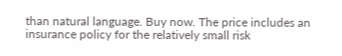than natural language. Buy now. The price includes an insurance policy for the relatively small risk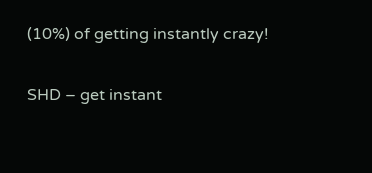(10%) of getting instantly crazy!

SHD – get instant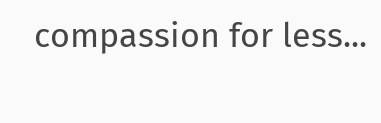compassion for less...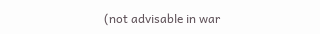(not advisable in war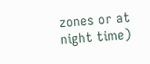zones or at night time)